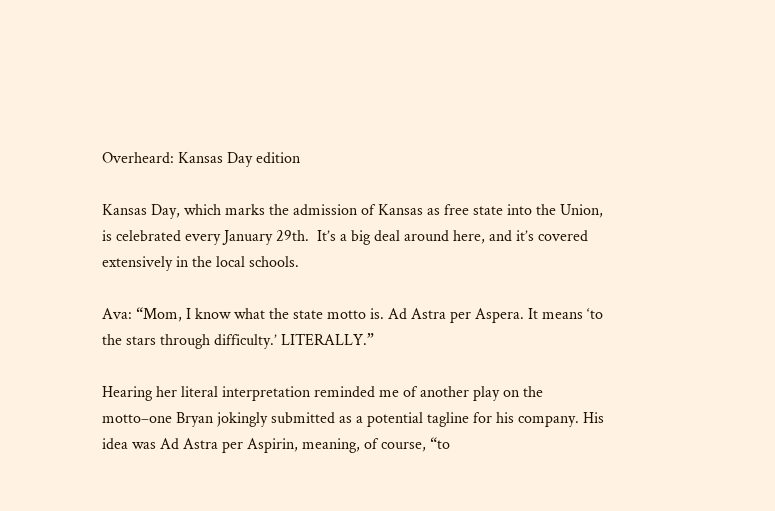Overheard: Kansas Day edition

Kansas Day, which marks the admission of Kansas as free state into the Union, is celebrated every January 29th.  It’s a big deal around here, and it’s covered extensively in the local schools.

Ava: “Mom, I know what the state motto is. Ad Astra per Aspera. It means ‘to the stars through difficulty.’ LITERALLY.”

Hearing her literal interpretation reminded me of another play on the motto–one Bryan jokingly submitted as a potential tagline for his company. His idea was Ad Astra per Aspirin, meaning, of course, “to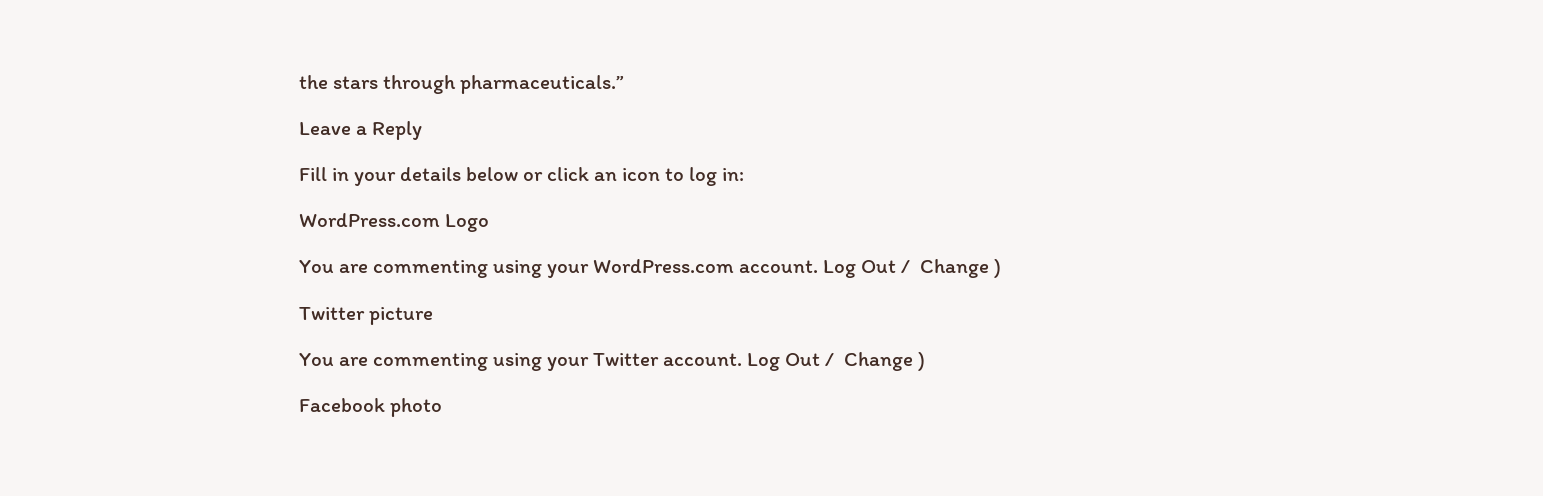the stars through pharmaceuticals.”

Leave a Reply

Fill in your details below or click an icon to log in:

WordPress.com Logo

You are commenting using your WordPress.com account. Log Out /  Change )

Twitter picture

You are commenting using your Twitter account. Log Out /  Change )

Facebook photo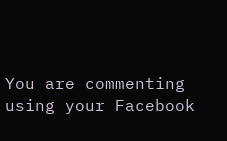You are commenting using your Facebook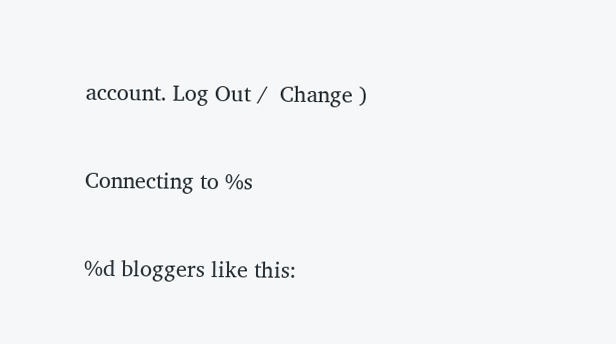account. Log Out /  Change )

Connecting to %s

%d bloggers like this: